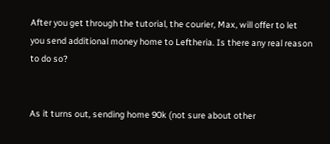After you get through the tutorial, the courier, Max, will offer to let you send additional money home to Leftheria. Is there any real reason to do so?


As it turns out, sending home 90k (not sure about other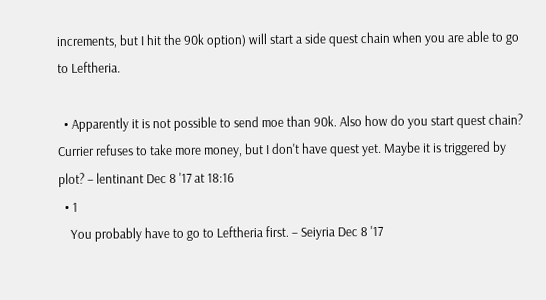increments, but I hit the 90k option) will start a side quest chain when you are able to go to Leftheria.

  • Apparently it is not possible to send moe than 90k. Also how do you start quest chain? Currier refuses to take more money, but I don't have quest yet. Maybe it is triggered by plot? – lentinant Dec 8 '17 at 18:16
  • 1
    You probably have to go to Leftheria first. – Seiyria Dec 8 '17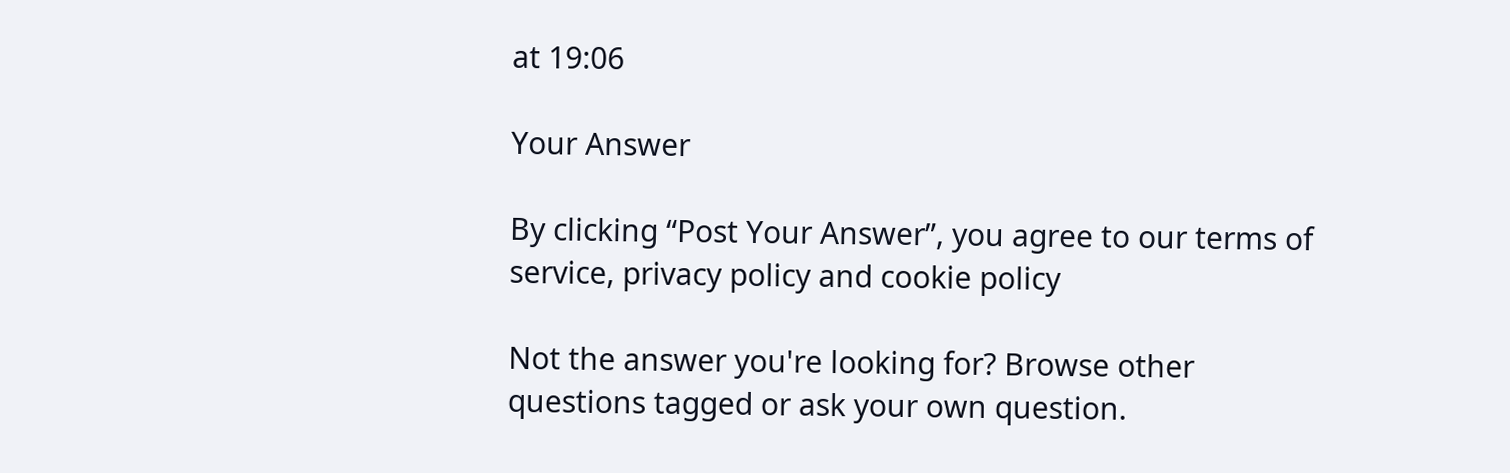at 19:06

Your Answer

By clicking “Post Your Answer”, you agree to our terms of service, privacy policy and cookie policy

Not the answer you're looking for? Browse other questions tagged or ask your own question.